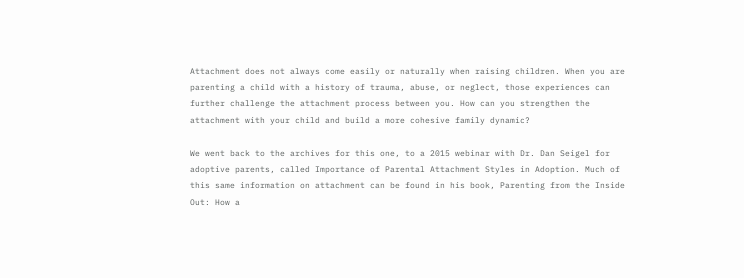Attachment does not always come easily or naturally when raising children. When you are parenting a child with a history of trauma, abuse, or neglect, those experiences can further challenge the attachment process between you. How can you strengthen the attachment with your child and build a more cohesive family dynamic?

We went back to the archives for this one, to a 2015 webinar with Dr. Dan Seigel for adoptive parents, called Importance of Parental Attachment Styles in Adoption. Much of this same information on attachment can be found in his book, Parenting from the Inside Out: How a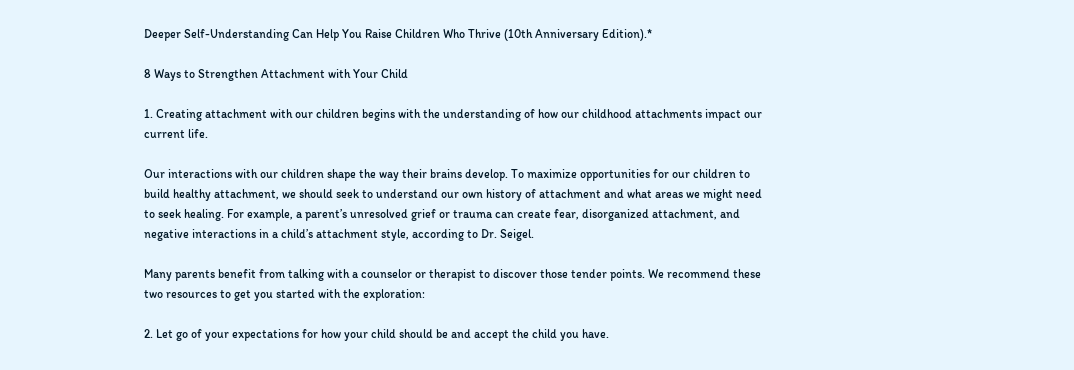Deeper Self-Understanding Can Help You Raise Children Who Thrive (10th Anniversary Edition).*

8 Ways to Strengthen Attachment with Your Child

1. Creating attachment with our children begins with the understanding of how our childhood attachments impact our current life.

Our interactions with our children shape the way their brains develop. To maximize opportunities for our children to build healthy attachment, we should seek to understand our own history of attachment and what areas we might need to seek healing. For example, a parent’s unresolved grief or trauma can create fear, disorganized attachment, and negative interactions in a child’s attachment style, according to Dr. Seigel.

Many parents benefit from talking with a counselor or therapist to discover those tender points. We recommend these two resources to get you started with the exploration:

2. Let go of your expectations for how your child should be and accept the child you have.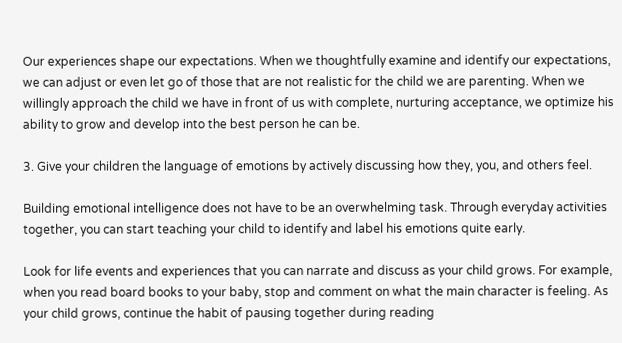Our experiences shape our expectations. When we thoughtfully examine and identify our expectations, we can adjust or even let go of those that are not realistic for the child we are parenting. When we willingly approach the child we have in front of us with complete, nurturing acceptance, we optimize his ability to grow and develop into the best person he can be.

3. Give your children the language of emotions by actively discussing how they, you, and others feel.

Building emotional intelligence does not have to be an overwhelming task. Through everyday activities together, you can start teaching your child to identify and label his emotions quite early.

Look for life events and experiences that you can narrate and discuss as your child grows. For example, when you read board books to your baby, stop and comment on what the main character is feeling. As your child grows, continue the habit of pausing together during reading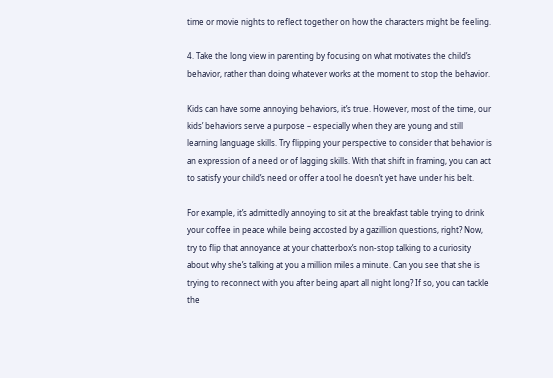time or movie nights to reflect together on how the characters might be feeling.

4. Take the long view in parenting by focusing on what motivates the child’s behavior, rather than doing whatever works at the moment to stop the behavior.

Kids can have some annoying behaviors, it’s true. However, most of the time, our kids’ behaviors serve a purpose – especially when they are young and still learning language skills. Try flipping your perspective to consider that behavior is an expression of a need or of lagging skills. With that shift in framing, you can act to satisfy your child’s need or offer a tool he doesn’t yet have under his belt.

For example, it’s admittedly annoying to sit at the breakfast table trying to drink your coffee in peace while being accosted by a gazillion questions, right? Now, try to flip that annoyance at your chatterbox’s non-stop talking to a curiosity about why she’s talking at you a million miles a minute. Can you see that she is trying to reconnect with you after being apart all night long? If so, you can tackle the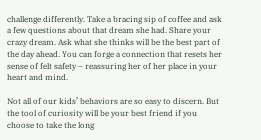challenge differently. Take a bracing sip of coffee and ask a few questions about that dream she had. Share your crazy dream. Ask what she thinks will be the best part of the day ahead. You can forge a connection that resets her sense of felt safety – reassuring her of her place in your heart and mind.

Not all of our kids’ behaviors are so easy to discern. But the tool of curiosity will be your best friend if you choose to take the long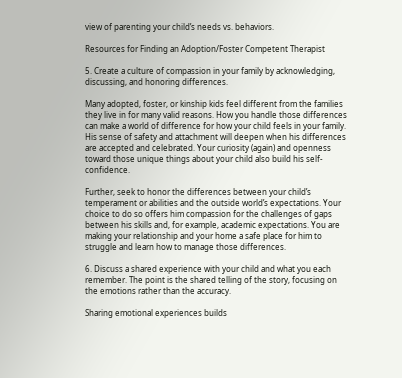view of parenting your child’s needs vs. behaviors.

Resources for Finding an Adoption/Foster Competent Therapist

5. Create a culture of compassion in your family by acknowledging, discussing, and honoring differences.

Many adopted, foster, or kinship kids feel different from the families they live in for many valid reasons. How you handle those differences can make a world of difference for how your child feels in your family. His sense of safety and attachment will deepen when his differences are accepted and celebrated. Your curiosity (again) and openness toward those unique things about your child also build his self-confidence.

Further, seek to honor the differences between your child’s temperament or abilities and the outside world’s expectations. Your choice to do so offers him compassion for the challenges of gaps between his skills and, for example, academic expectations. You are making your relationship and your home a safe place for him to struggle and learn how to manage those differences.

6. Discuss a shared experience with your child and what you each remember. The point is the shared telling of the story, focusing on the emotions rather than the accuracy.

Sharing emotional experiences builds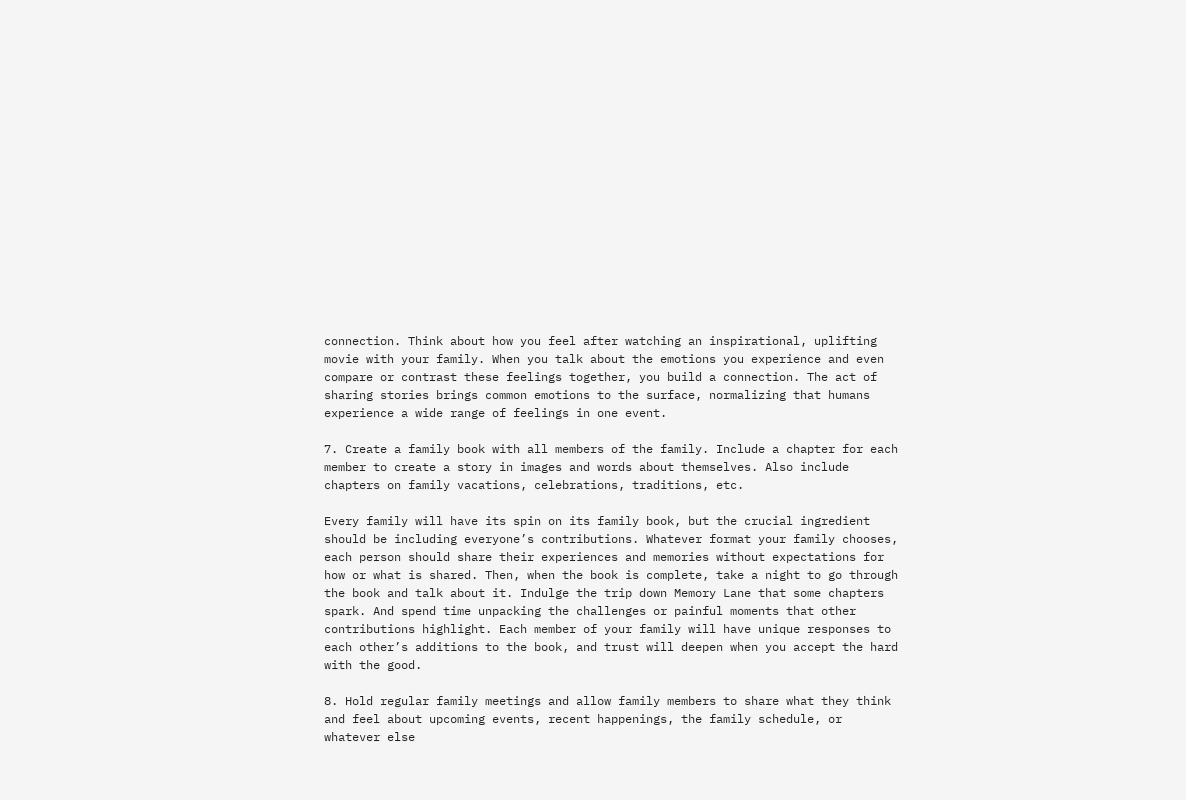connection. Think about how you feel after watching an inspirational, uplifting movie with your family. When you talk about the emotions you experience and even compare or contrast these feelings together, you build a connection. The act of sharing stories brings common emotions to the surface, normalizing that humans experience a wide range of feelings in one event.

7. Create a family book with all members of the family. Include a chapter for each member to create a story in images and words about themselves. Also include chapters on family vacations, celebrations, traditions, etc.

Every family will have its spin on its family book, but the crucial ingredient should be including everyone’s contributions. Whatever format your family chooses, each person should share their experiences and memories without expectations for how or what is shared. Then, when the book is complete, take a night to go through the book and talk about it. Indulge the trip down Memory Lane that some chapters spark. And spend time unpacking the challenges or painful moments that other contributions highlight. Each member of your family will have unique responses to each other’s additions to the book, and trust will deepen when you accept the hard with the good.

8. Hold regular family meetings and allow family members to share what they think and feel about upcoming events, recent happenings, the family schedule, or whatever else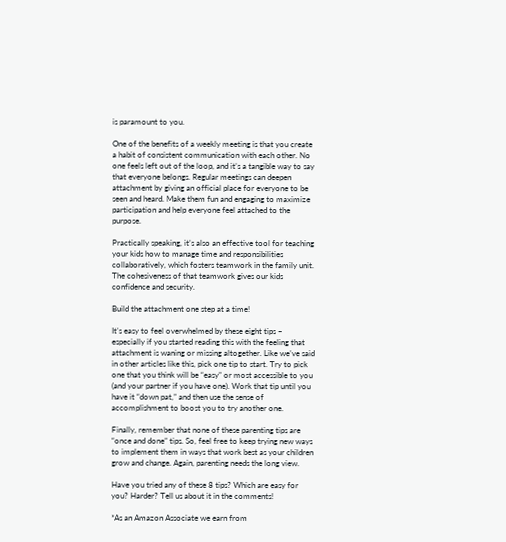is paramount to you.

One of the benefits of a weekly meeting is that you create a habit of consistent communication with each other. No one feels left out of the loop, and it’s a tangible way to say that everyone belongs. Regular meetings can deepen attachment by giving an official place for everyone to be seen and heard. Make them fun and engaging to maximize participation and help everyone feel attached to the purpose.

Practically speaking, it’s also an effective tool for teaching your kids how to manage time and responsibilities collaboratively, which fosters teamwork in the family unit. The cohesiveness of that teamwork gives our kids confidence and security.

Build the attachment one step at a time!

It’s easy to feel overwhelmed by these eight tips – especially if you started reading this with the feeling that attachment is waning or missing altogether. Like we’ve said in other articles like this, pick one tip to start. Try to pick one that you think will be “easy” or most accessible to you (and your partner if you have one). Work that tip until you have it “down pat,” and then use the sense of accomplishment to boost you to try another one.

Finally, remember that none of these parenting tips are “once and done” tips. So, feel free to keep trying new ways to implement them in ways that work best as your children grow and change. Again, parenting needs the long view.

Have you tried any of these 8 tips? Which are easy for you? Harder? Tell us about it in the comments!

*As an Amazon Associate we earn from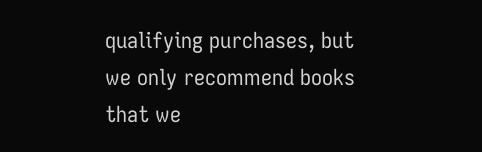qualifying purchases, but we only recommend books that we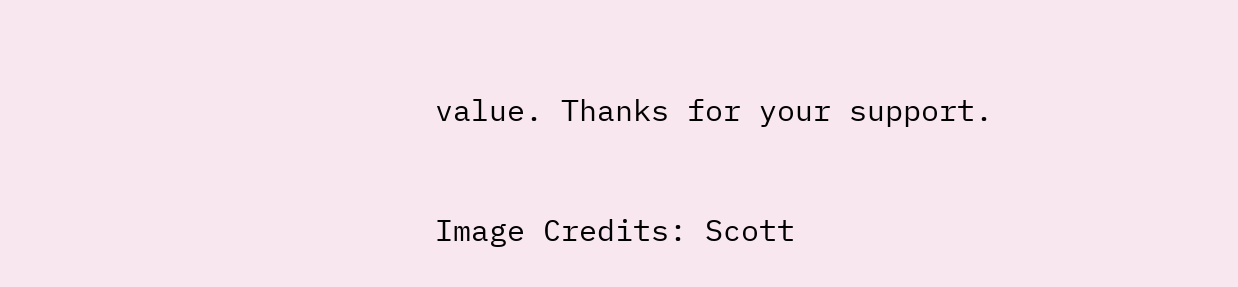value. Thanks for your support.

Image Credits: Scott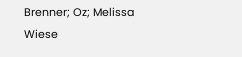Brenner; Oz; Melissa Wiese